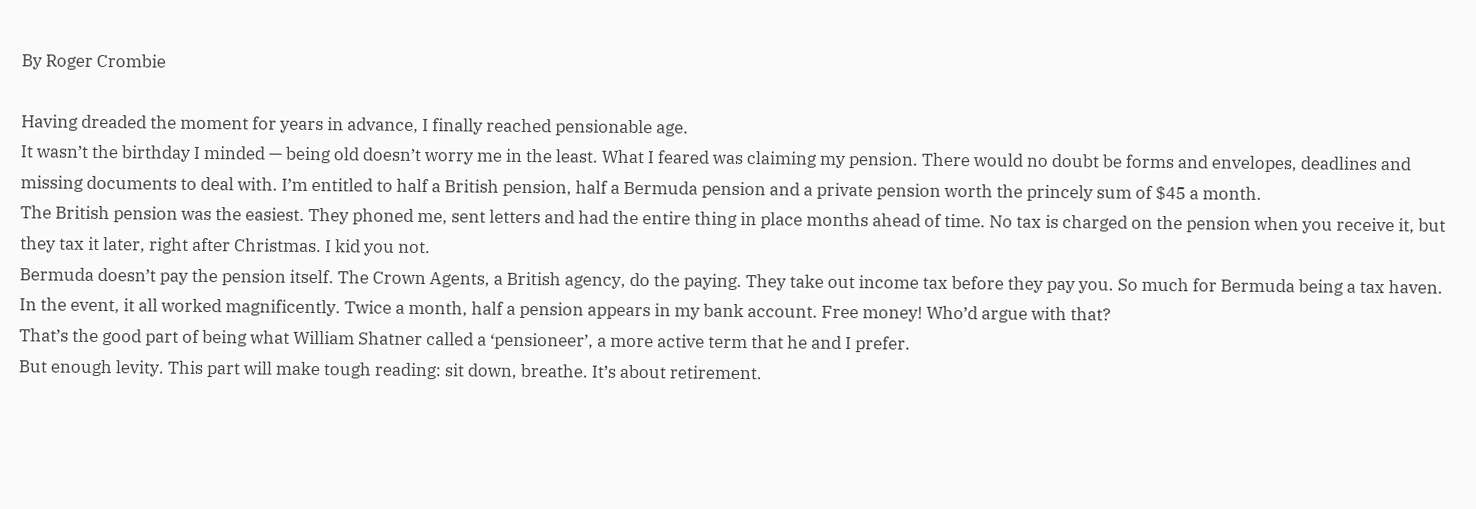By Roger Crombie

Having dreaded the moment for years in advance, I finally reached pensionable age.
It wasn’t the birthday I minded — being old doesn’t worry me in the least. What I feared was claiming my pension. There would no doubt be forms and envelopes, deadlines and missing documents to deal with. I’m entitled to half a British pension, half a Bermuda pension and a private pension worth the princely sum of $45 a month.
The British pension was the easiest. They phoned me, sent letters and had the entire thing in place months ahead of time. No tax is charged on the pension when you receive it, but they tax it later, right after Christmas. I kid you not.
Bermuda doesn’t pay the pension itself. The Crown Agents, a British agency, do the paying. They take out income tax before they pay you. So much for Bermuda being a tax haven.
In the event, it all worked magnificently. Twice a month, half a pension appears in my bank account. Free money! Who’d argue with that?
That’s the good part of being what William Shatner called a ‘pensioneer’, a more active term that he and I prefer.
But enough levity. This part will make tough reading: sit down, breathe. It’s about retirement.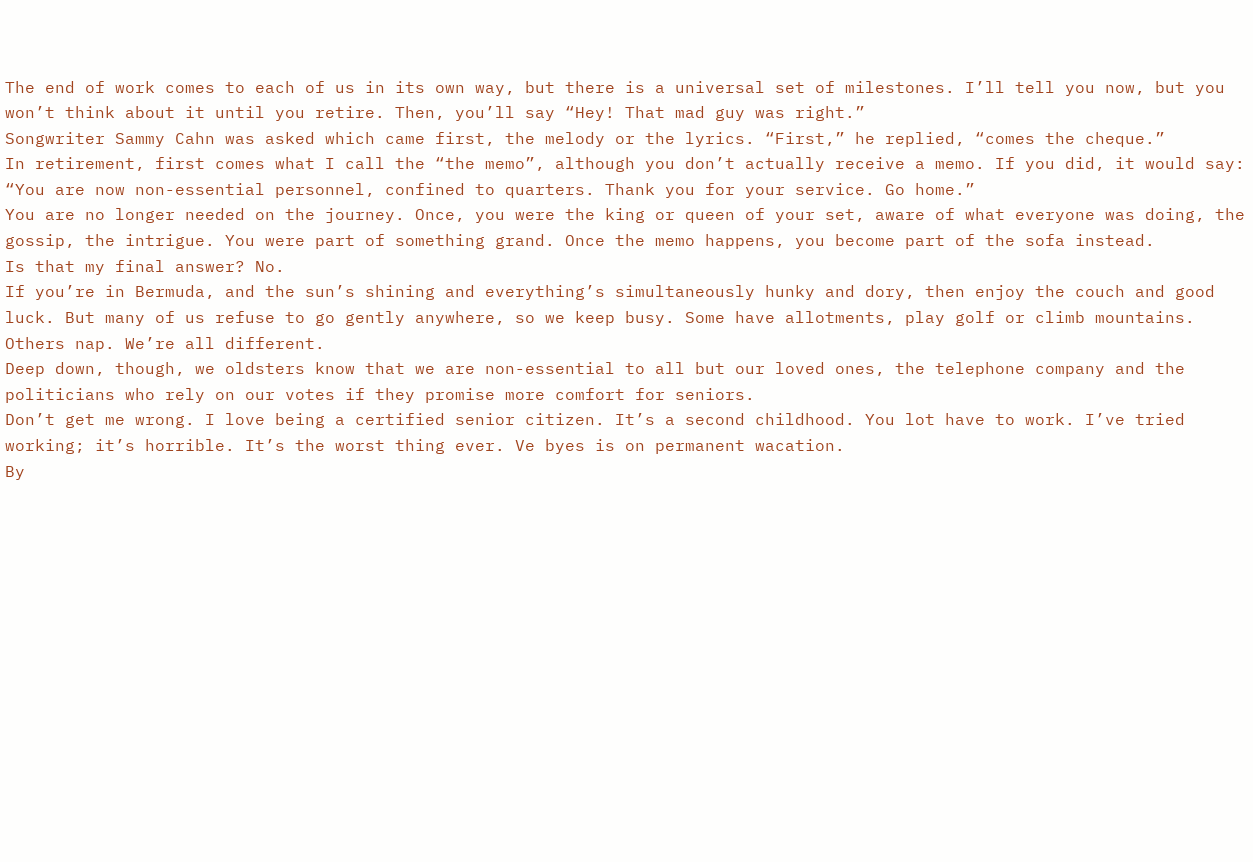The end of work comes to each of us in its own way, but there is a universal set of milestones. I’ll tell you now, but you won’t think about it until you retire. Then, you’ll say “Hey! That mad guy was right.”
Songwriter Sammy Cahn was asked which came first, the melody or the lyrics. “First,” he replied, “comes the cheque.”
In retirement, first comes what I call the “the memo”, although you don’t actually receive a memo. If you did, it would say: “You are now non-essential personnel, confined to quarters. Thank you for your service. Go home.”
You are no longer needed on the journey. Once, you were the king or queen of your set, aware of what everyone was doing, the gossip, the intrigue. You were part of something grand. Once the memo happens, you become part of the sofa instead.
Is that my final answer? No.
If you’re in Bermuda, and the sun’s shining and everything’s simultaneously hunky and dory, then enjoy the couch and good luck. But many of us refuse to go gently anywhere, so we keep busy. Some have allotments, play golf or climb mountains. Others nap. We’re all different.
Deep down, though, we oldsters know that we are non-essential to all but our loved ones, the telephone company and the politicians who rely on our votes if they promise more comfort for seniors.
Don’t get me wrong. I love being a certified senior citizen. It’s a second childhood. You lot have to work. I’ve tried working; it’s horrible. It’s the worst thing ever. Ve byes is on permanent wacation.
By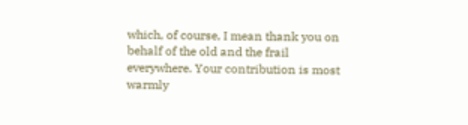which, of course, I mean thank you on behalf of the old and the frail everywhere. Your contribution is most warmly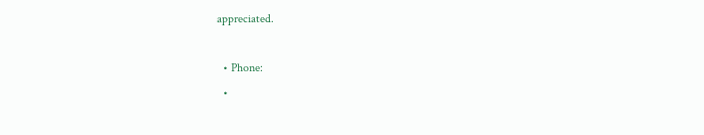appreciated.

  • Phone:
  •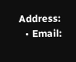Address:
  • Email: